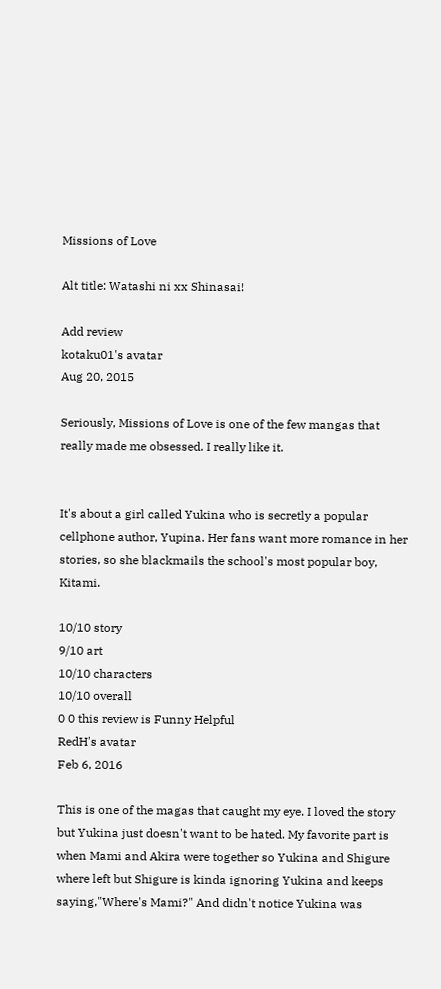Missions of Love

Alt title: Watashi ni xx Shinasai!

Add review
kotaku01's avatar
Aug 20, 2015

Seriously, Missions of Love is one of the few mangas that really made me obsessed. I really like it.


It's about a girl called Yukina who is secretly a popular cellphone author, Yupina. Her fans want more romance in her stories, so she blackmails the school's most popular boy, Kitami.

10/10 story
9/10 art
10/10 characters
10/10 overall
0 0 this review is Funny Helpful
RedH's avatar
Feb 6, 2016

This is one of the magas that caught my eye. I loved the story but Yukina just doesn't want to be hated. My favorite part is when Mami and Akira were together so Yukina and Shigure where left but Shigure is kinda ignoring Yukina and keeps saying,"Where's Mami?" And didn't notice Yukina was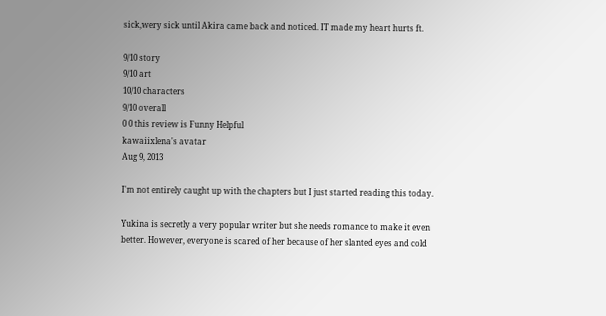sick,wery sick until Akira came back and noticed. IT made my heart hurts ft.

9/10 story
9/10 art
10/10 characters
9/10 overall
0 0 this review is Funny Helpful
kawaiixlena's avatar
Aug 9, 2013

I'm not entirely caught up with the chapters but I just started reading this today.

Yukina is secretly a very popular writer but she needs romance to make it even better. However, everyone is scared of her because of her slanted eyes and cold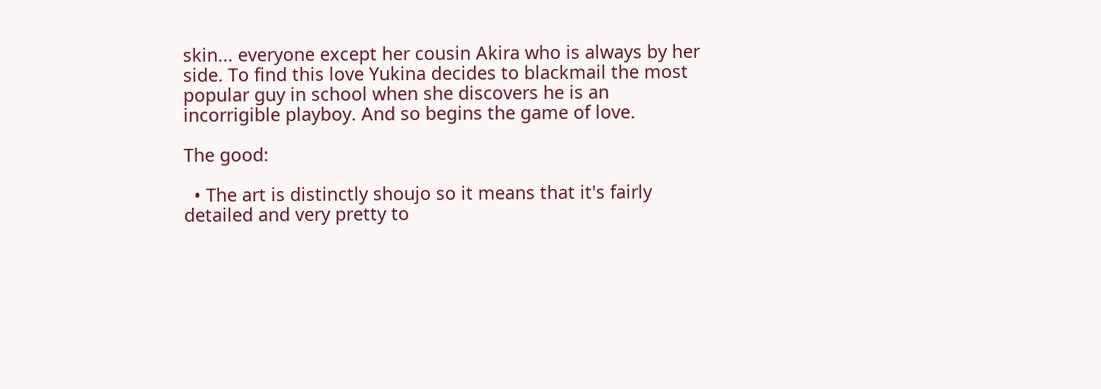skin... everyone except her cousin Akira who is always by her side. To find this love Yukina decides to blackmail the most popular guy in school when she discovers he is an incorrigible playboy. And so begins the game of love.

The good:

  • The art is distinctly shoujo so it means that it's fairly detailed and very pretty to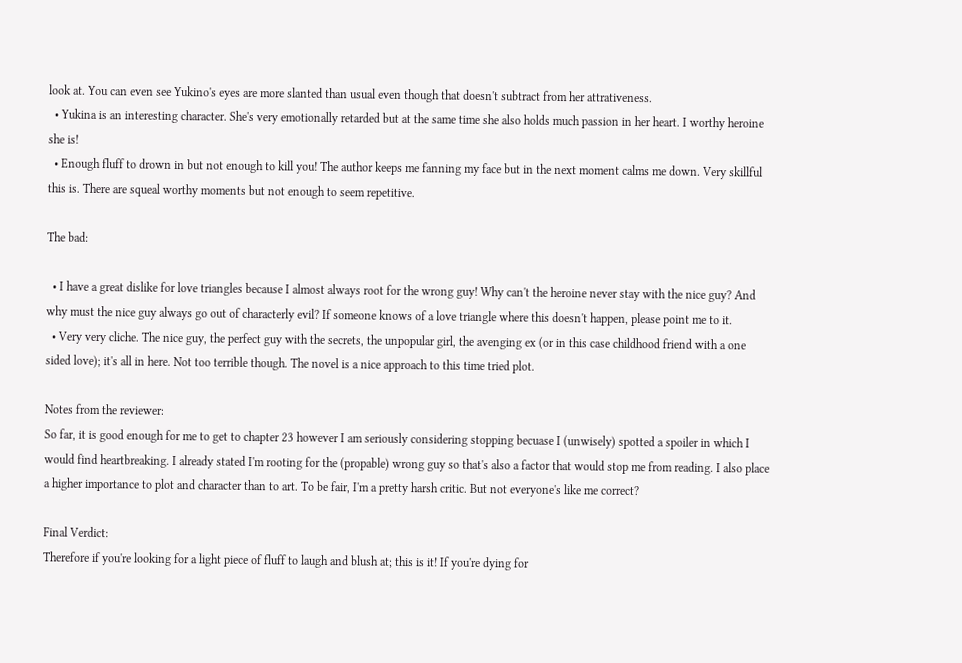look at. You can even see Yukino's eyes are more slanted than usual even though that doesn't subtract from her attrativeness.
  • Yukina is an interesting character. She's very emotionally retarded but at the same time she also holds much passion in her heart. I worthy heroine she is!
  • Enough fluff to drown in but not enough to kill you! The author keeps me fanning my face but in the next moment calms me down. Very skillful this is. There are squeal worthy moments but not enough to seem repetitive.

The bad:

  • I have a great dislike for love triangles because I almost always root for the wrong guy! Why can't the heroine never stay with the nice guy? And why must the nice guy always go out of characterly evil? If someone knows of a love triangle where this doesn't happen, please point me to it.
  • Very very cliche. The nice guy, the perfect guy with the secrets, the unpopular girl, the avenging ex (or in this case childhood friend with a one sided love); it's all in here. Not too terrible though. The novel is a nice approach to this time tried plot.

Notes from the reviewer:
So far, it is good enough for me to get to chapter 23 however I am seriously considering stopping becuase I (unwisely) spotted a spoiler in which I would find heartbreaking. I already stated I'm rooting for the (propable) wrong guy so that's also a factor that would stop me from reading. I also place a higher importance to plot and character than to art. To be fair, I'm a pretty harsh critic. But not everyone's like me correct?

Final Verdict:
Therefore if you're looking for a light piece of fluff to laugh and blush at; this is it! If you're dying for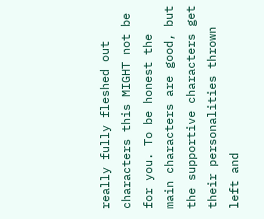really fully fleshed out characters this MIGHT not be for you. To be honest the main characters are good, but the supportive characters get their personalities thrown left and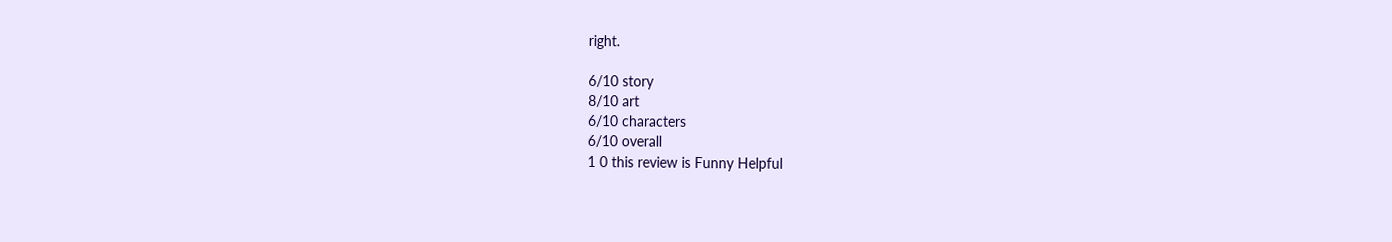right.

6/10 story
8/10 art
6/10 characters
6/10 overall
1 0 this review is Funny Helpful